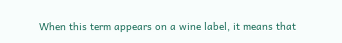When this term appears on a wine label, it means that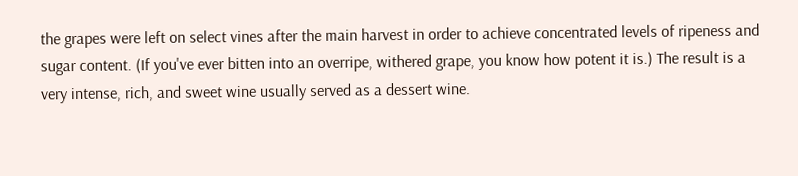the grapes were left on select vines after the main harvest in order to achieve concentrated levels of ripeness and sugar content. (If you've ever bitten into an overripe, withered grape, you know how potent it is.) The result is a very intense, rich, and sweet wine usually served as a dessert wine.